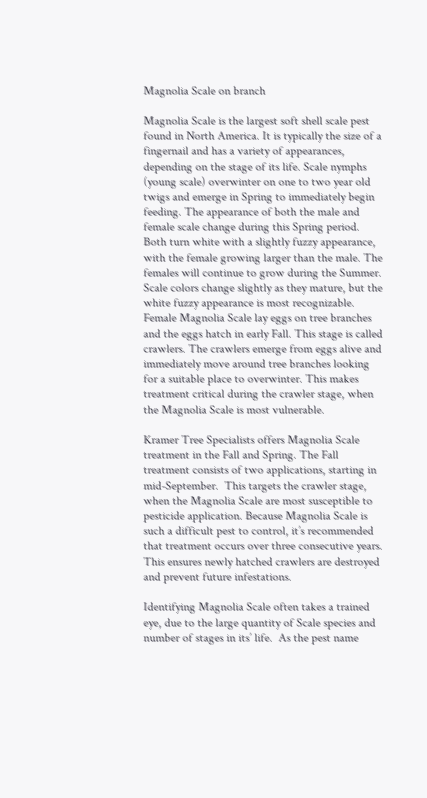Magnolia Scale on branch

Magnolia Scale is the largest soft shell scale pest found in North America. It is typically the size of a fingernail and has a variety of appearances, depending on the stage of its life. Scale nymphs (young scale) overwinter on one to two year old twigs and emerge in Spring to immediately begin feeding. The appearance of both the male and female scale change during this Spring period. Both turn white with a slightly fuzzy appearance, with the female growing larger than the male. The females will continue to grow during the Summer. Scale colors change slightly as they mature, but the white fuzzy appearance is most recognizable.  Female Magnolia Scale lay eggs on tree branches and the eggs hatch in early Fall. This stage is called crawlers. The crawlers emerge from eggs alive and immediately move around tree branches looking for a suitable place to overwinter. This makes treatment critical during the crawler stage, when the Magnolia Scale is most vulnerable.

Kramer Tree Specialists offers Magnolia Scale treatment in the Fall and Spring. The Fall treatment consists of two applications, starting in mid-September.  This targets the crawler stage, when the Magnolia Scale are most susceptible to pesticide application. Because Magnolia Scale is such a difficult pest to control, it’s recommended that treatment occurs over three consecutive years. This ensures newly hatched crawlers are destroyed and prevent future infestations.

Identifying Magnolia Scale often takes a trained eye, due to the large quantity of Scale species and number of stages in its’ life.  As the pest name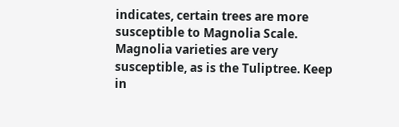indicates, certain trees are more susceptible to Magnolia Scale. Magnolia varieties are very susceptible, as is the Tuliptree. Keep in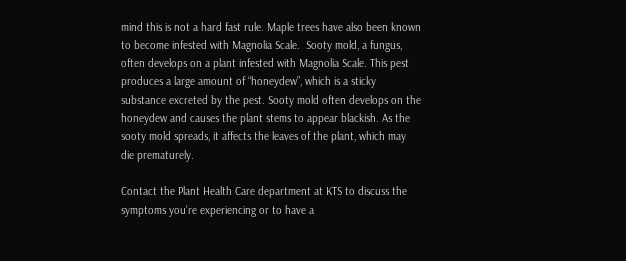mind this is not a hard fast rule. Maple trees have also been known to become infested with Magnolia Scale.  Sooty mold, a fungus, often develops on a plant infested with Magnolia Scale. This pest produces a large amount of “honeydew”, which is a sticky substance excreted by the pest. Sooty mold often develops on the honeydew and causes the plant stems to appear blackish. As the sooty mold spreads, it affects the leaves of the plant, which may die prematurely.

Contact the Plant Health Care department at KTS to discuss the symptoms you’re experiencing or to have a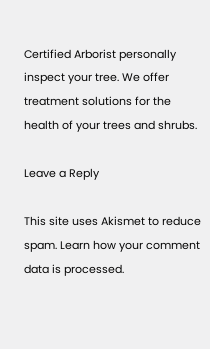Certified Arborist personally inspect your tree. We offer treatment solutions for the health of your trees and shrubs.

Leave a Reply

This site uses Akismet to reduce spam. Learn how your comment data is processed.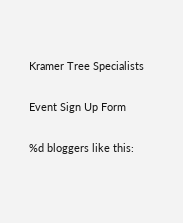Kramer Tree Specialists

Event Sign Up Form

%d bloggers like this: